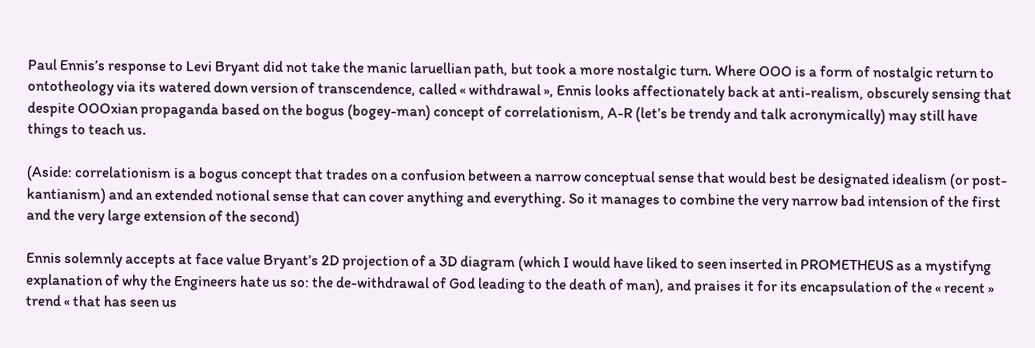Paul Ennis’s response to Levi Bryant did not take the manic laruellian path, but took a more nostalgic turn. Where OOO is a form of nostalgic return to ontotheology via its watered down version of transcendence, called « withdrawal », Ennis looks affectionately back at anti-realism, obscurely sensing that despite OOOxian propaganda based on the bogus (bogey-man) concept of correlationism, A-R (let’s be trendy and talk acronymically) may still have things to teach us.

(Aside: correlationism is a bogus concept that trades on a confusion between a narrow conceptual sense that would best be designated idealism (or post-kantianism) and an extended notional sense that can cover anything and everything. So it manages to combine the very narrow bad intension of the first and the very large extension of the second)

Ennis solemnly accepts at face value Bryant’s 2D projection of a 3D diagram (which I would have liked to seen inserted in PROMETHEUS as a mystifyng explanation of why the Engineers hate us so: the de-withdrawal of God leading to the death of man), and praises it for its encapsulation of the « recent » trend « that has seen us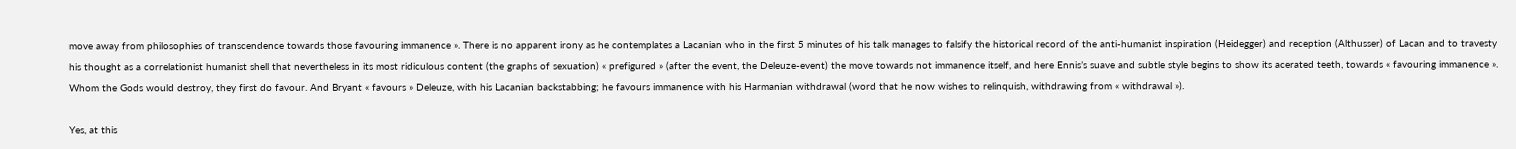move away from philosophies of transcendence towards those favouring immanence ». There is no apparent irony as he contemplates a Lacanian who in the first 5 minutes of his talk manages to falsify the historical record of the anti-humanist inspiration (Heidegger) and reception (Althusser) of Lacan and to travesty his thought as a correlationist humanist shell that nevertheless in its most ridiculous content (the graphs of sexuation) « prefigured » (after the event, the Deleuze-event) the move towards not immanence itself, and here Ennis’s suave and subtle style begins to show its acerated teeth, towards « favouring immanence ». Whom the Gods would destroy, they first do favour. And Bryant « favours » Deleuze, with his Lacanian backstabbing; he favours immanence with his Harmanian withdrawal (word that he now wishes to relinquish, withdrawing from « withdrawal »).

Yes, at this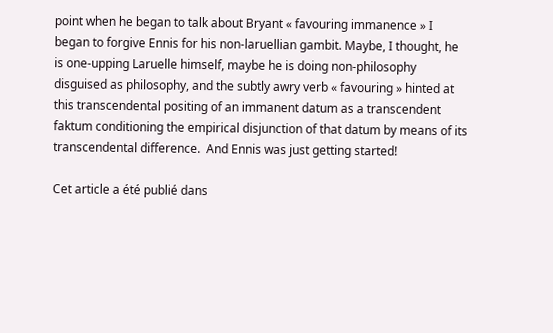point when he began to talk about Bryant « favouring immanence » I began to forgive Ennis for his non-laruellian gambit. Maybe, I thought, he is one-upping Laruelle himself, maybe he is doing non-philosophy disguised as philosophy, and the subtly awry verb « favouring » hinted at this transcendental positing of an immanent datum as a transcendent faktum conditioning the empirical disjunction of that datum by means of its transcendental difference.  And Ennis was just getting started!

Cet article a été publié dans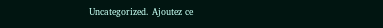Uncategorized. Ajoutez ce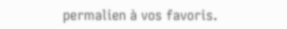permalien à vos favoris.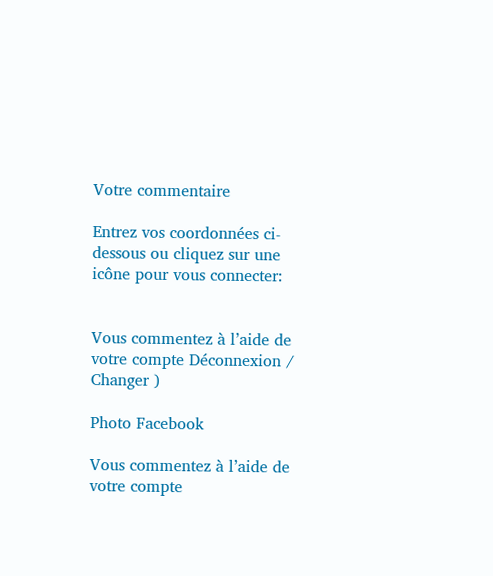Votre commentaire

Entrez vos coordonnées ci-dessous ou cliquez sur une icône pour vous connecter:


Vous commentez à l’aide de votre compte Déconnexion /  Changer )

Photo Facebook

Vous commentez à l’aide de votre compte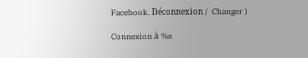Facebook. Déconnexion /  Changer )

Connexion à %s